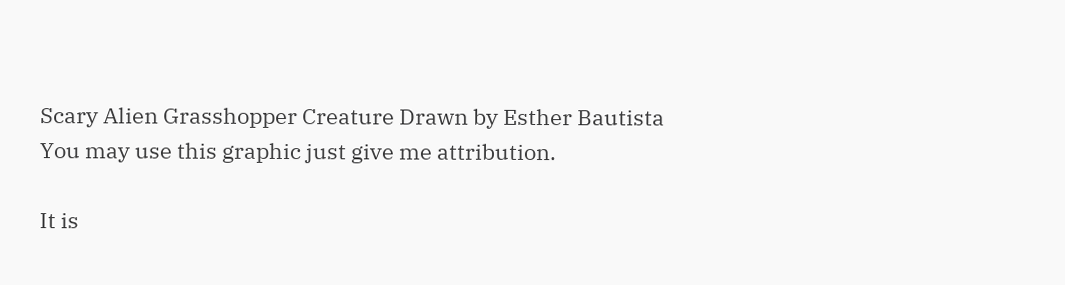Scary Alien Grasshopper Creature Drawn by Esther Bautista
You may use this graphic just give me attribution.

It is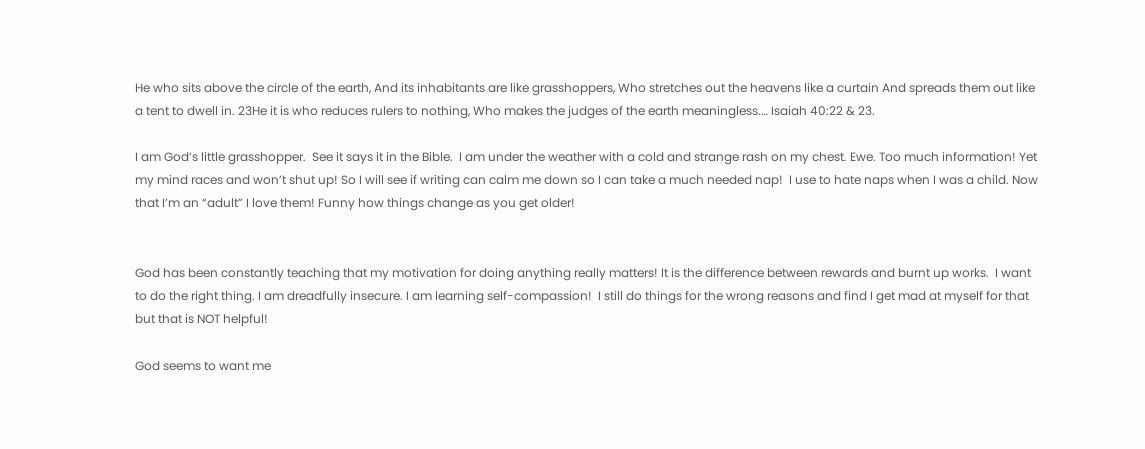He who sits above the circle of the earth, And its inhabitants are like grasshoppers, Who stretches out the heavens like a curtain And spreads them out like a tent to dwell in. 23He it is who reduces rulers to nothing, Who makes the judges of the earth meaningless.… Isaiah 40:22 & 23.

I am God’s little grasshopper.  See it says it in the Bible.  I am under the weather with a cold and strange rash on my chest. Ewe. Too much information! Yet my mind races and won’t shut up! So I will see if writing can calm me down so I can take a much needed nap!  I use to hate naps when I was a child. Now that I’m an “adult” I love them! Funny how things change as you get older!


God has been constantly teaching that my motivation for doing anything really matters! It is the difference between rewards and burnt up works.  I want to do the right thing. I am dreadfully insecure. I am learning self-compassion!  I still do things for the wrong reasons and find I get mad at myself for that but that is NOT helpful!

God seems to want me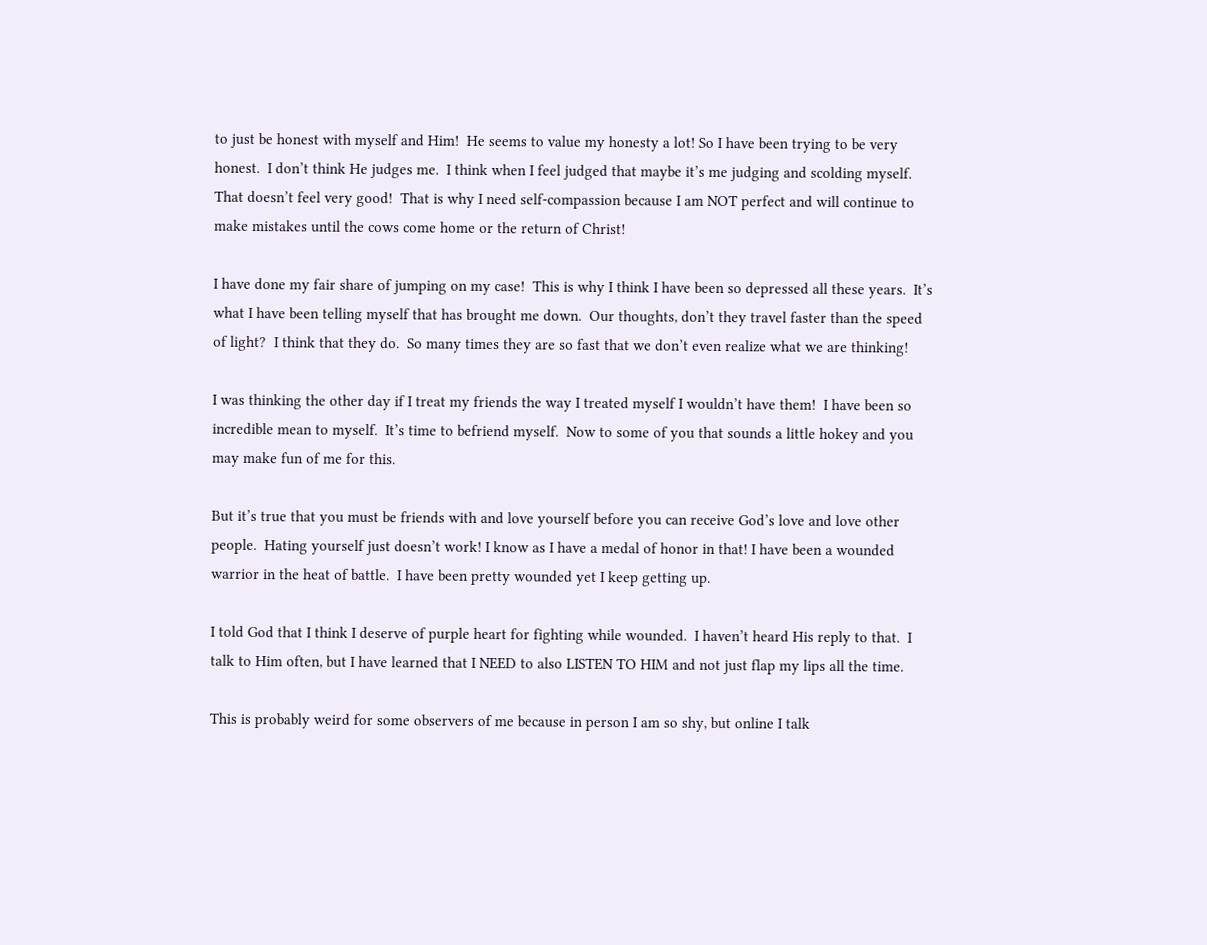to just be honest with myself and Him!  He seems to value my honesty a lot! So I have been trying to be very honest.  I don’t think He judges me.  I think when I feel judged that maybe it’s me judging and scolding myself.  That doesn’t feel very good!  That is why I need self-compassion because I am NOT perfect and will continue to make mistakes until the cows come home or the return of Christ!

I have done my fair share of jumping on my case!  This is why I think I have been so depressed all these years.  It’s what I have been telling myself that has brought me down.  Our thoughts, don’t they travel faster than the speed of light?  I think that they do.  So many times they are so fast that we don’t even realize what we are thinking!

I was thinking the other day if I treat my friends the way I treated myself I wouldn’t have them!  I have been so incredible mean to myself.  It’s time to befriend myself.  Now to some of you that sounds a little hokey and you may make fun of me for this.

But it’s true that you must be friends with and love yourself before you can receive God’s love and love other people.  Hating yourself just doesn’t work! I know as I have a medal of honor in that! I have been a wounded warrior in the heat of battle.  I have been pretty wounded yet I keep getting up.

I told God that I think I deserve of purple heart for fighting while wounded.  I haven’t heard His reply to that.  I talk to Him often, but I have learned that I NEED to also LISTEN TO HIM and not just flap my lips all the time.

This is probably weird for some observers of me because in person I am so shy, but online I talk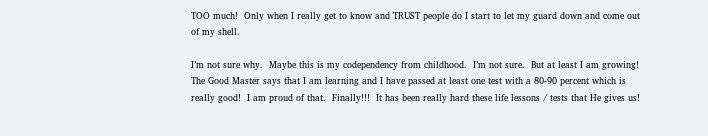TOO much!  Only when I really get to know and TRUST people do I start to let my guard down and come out of my shell.

I’m not sure why.  Maybe this is my codependency from childhood.  I’m not sure.  But at least I am growing!  The Good Master says that I am learning and I have passed at least one test with a 80-90 percent which is really good!  I am proud of that.  Finally!!!  It has been really hard these life lessons / tests that He gives us!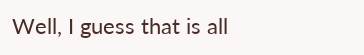Well, I guess that is all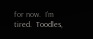for now.  I’m tired.  Toodles,